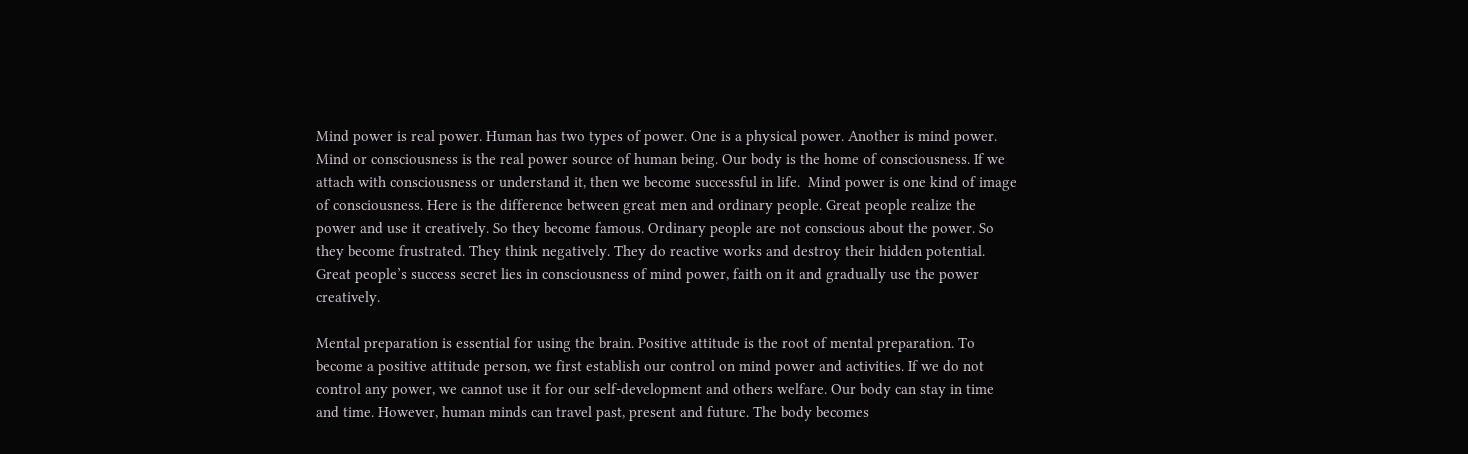Mind power is real power. Human has two types of power. One is a physical power. Another is mind power. Mind or consciousness is the real power source of human being. Our body is the home of consciousness. If we attach with consciousness or understand it, then we become successful in life.  Mind power is one kind of image of consciousness. Here is the difference between great men and ordinary people. Great people realize the power and use it creatively. So they become famous. Ordinary people are not conscious about the power. So they become frustrated. They think negatively. They do reactive works and destroy their hidden potential. Great people’s success secret lies in consciousness of mind power, faith on it and gradually use the power creatively.

Mental preparation is essential for using the brain. Positive attitude is the root of mental preparation. To become a positive attitude person, we first establish our control on mind power and activities. If we do not control any power, we cannot use it for our self-development and others welfare. Our body can stay in time and time. However, human minds can travel past, present and future. The body becomes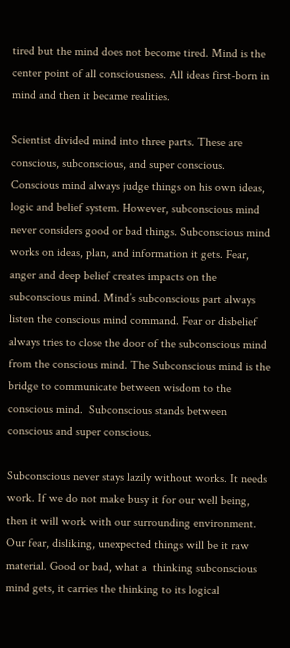tired but the mind does not become tired. Mind is the center point of all consciousness. All ideas first-born in mind and then it became realities.

Scientist divided mind into three parts. These are conscious, subconscious, and super conscious. Conscious mind always judge things on his own ideas, logic and belief system. However, subconscious mind never considers good or bad things. Subconscious mind works on ideas, plan, and information it gets. Fear, anger and deep belief creates impacts on the subconscious mind. Mind’s subconscious part always listen the conscious mind command. Fear or disbelief always tries to close the door of the subconscious mind from the conscious mind. The Subconscious mind is the bridge to communicate between wisdom to the conscious mind.  Subconscious stands between conscious and super conscious.

Subconscious never stays lazily without works. It needs work. If we do not make busy it for our well being, then it will work with our surrounding environment. Our fear, disliking, unexpected things will be it raw material. Good or bad, what a  thinking subconscious mind gets, it carries the thinking to its logical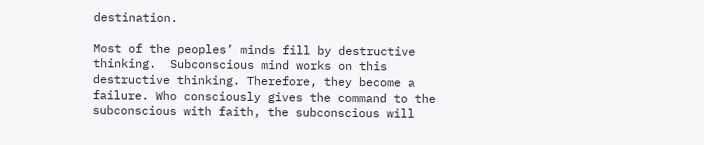destination.

Most of the peoples’ minds fill by destructive thinking.  Subconscious mind works on this destructive thinking. Therefore, they become a failure. Who consciously gives the command to the subconscious with faith, the subconscious will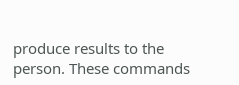produce results to the person. These commands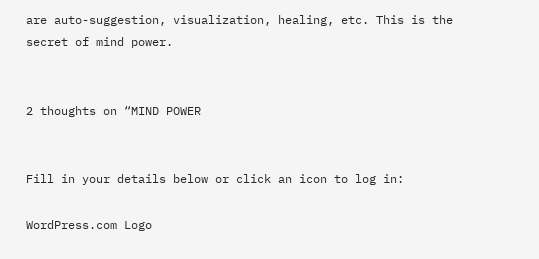are auto-suggestion, visualization, healing, etc. This is the secret of mind power.


2 thoughts on “MIND POWER


Fill in your details below or click an icon to log in:

WordPress.com Logo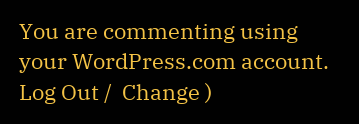You are commenting using your WordPress.com account. Log Out /  Change )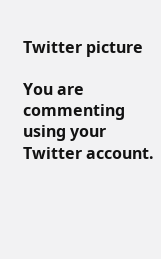Twitter picture

You are commenting using your Twitter account.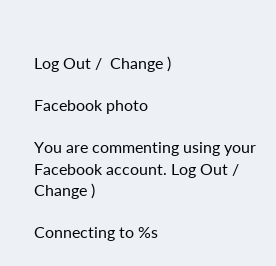Log Out /  Change )

Facebook photo

You are commenting using your Facebook account. Log Out /  Change )

Connecting to %s